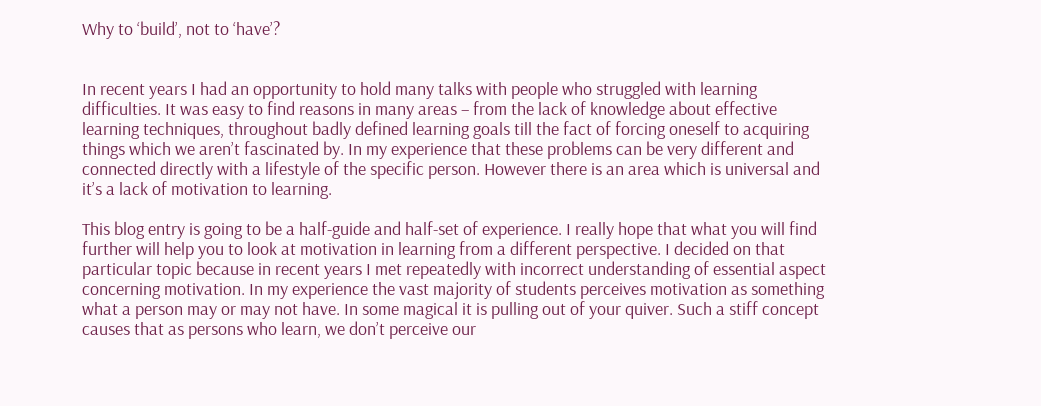Why to ‘build’, not to ‘have’?


In recent years I had an opportunity to hold many talks with people who struggled with learning difficulties. It was easy to find reasons in many areas – from the lack of knowledge about effective learning techniques, throughout badly defined learning goals till the fact of forcing oneself to acquiring things which we aren’t fascinated by. In my experience that these problems can be very different and connected directly with a lifestyle of the specific person. However there is an area which is universal and it’s a lack of motivation to learning.

This blog entry is going to be a half-guide and half-set of experience. I really hope that what you will find further will help you to look at motivation in learning from a different perspective. I decided on that particular topic because in recent years I met repeatedly with incorrect understanding of essential aspect concerning motivation. In my experience the vast majority of students perceives motivation as something what a person may or may not have. In some magical it is pulling out of your quiver. Such a stiff concept causes that as persons who learn, we don’t perceive our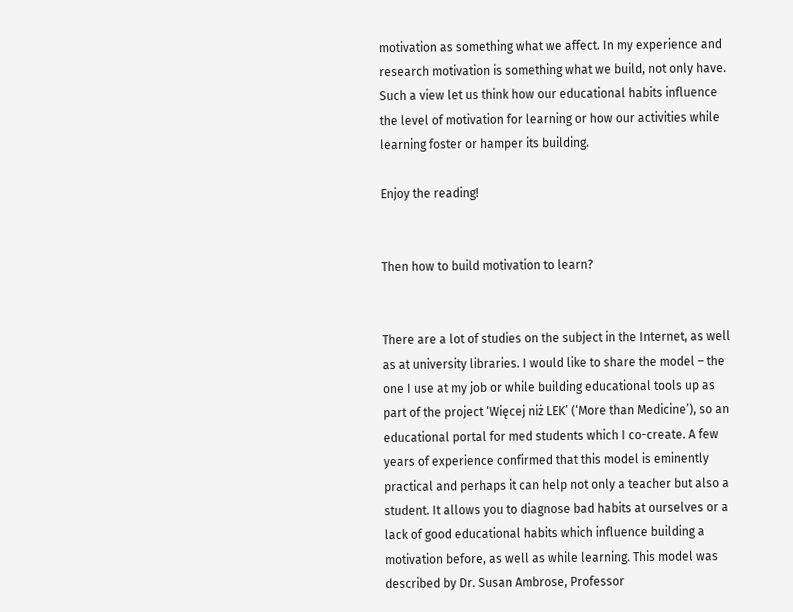motivation as something what we affect. In my experience and research motivation is something what we build, not only have. Such a view let us think how our educational habits influence the level of motivation for learning or how our activities while learning foster or hamper its building.

Enjoy the reading!


Then how to build motivation to learn?


There are a lot of studies on the subject in the Internet, as well as at university libraries. I would like to share the model – the one I use at my job or while building educational tools up as part of the project ‘Więcej niż LEK’ (‘More than Medicine’), so an educational portal for med students which I co-create. A few years of experience confirmed that this model is eminently practical and perhaps it can help not only a teacher but also a student. It allows you to diagnose bad habits at ourselves or a lack of good educational habits which influence building a motivation before, as well as while learning. This model was described by Dr. Susan Ambrose, Professor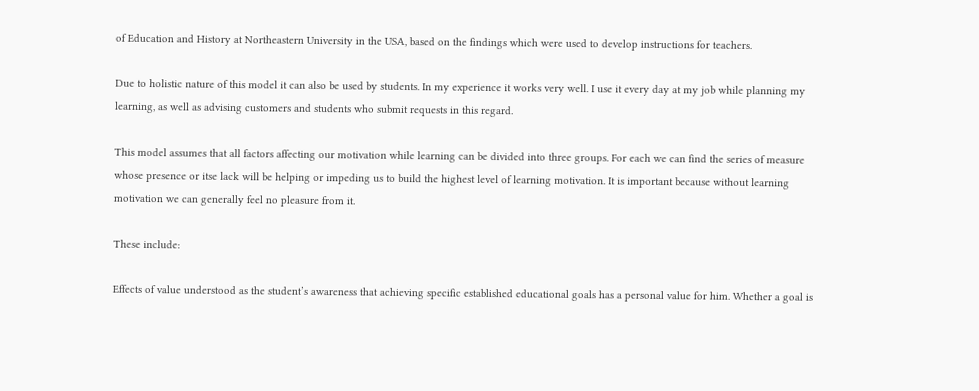of Education and History at Northeastern University in the USA, based on the findings which were used to develop instructions for teachers.

Due to holistic nature of this model it can also be used by students. In my experience it works very well. I use it every day at my job while planning my learning, as well as advising customers and students who submit requests in this regard.

This model assumes that all factors affecting our motivation while learning can be divided into three groups. For each we can find the series of measure whose presence or itse lack will be helping or impeding us to build the highest level of learning motivation. It is important because without learning motivation we can generally feel no pleasure from it.

These include:

Effects of value understood as the student’s awareness that achieving specific established educational goals has a personal value for him. Whether a goal is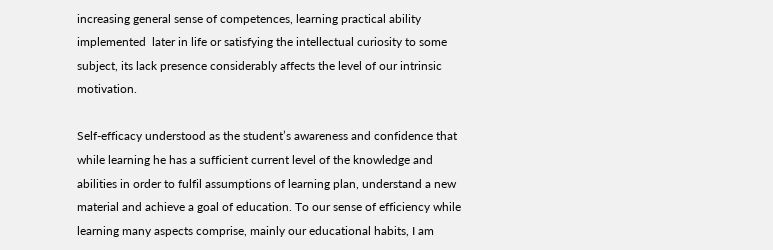increasing general sense of competences, learning practical ability implemented  later in life or satisfying the intellectual curiosity to some subject, its lack presence considerably affects the level of our intrinsic motivation.

Self-efficacy understood as the student’s awareness and confidence that while learning he has a sufficient current level of the knowledge and abilities in order to fulfil assumptions of learning plan, understand a new material and achieve a goal of education. To our sense of efficiency while learning many aspects comprise, mainly our educational habits, I am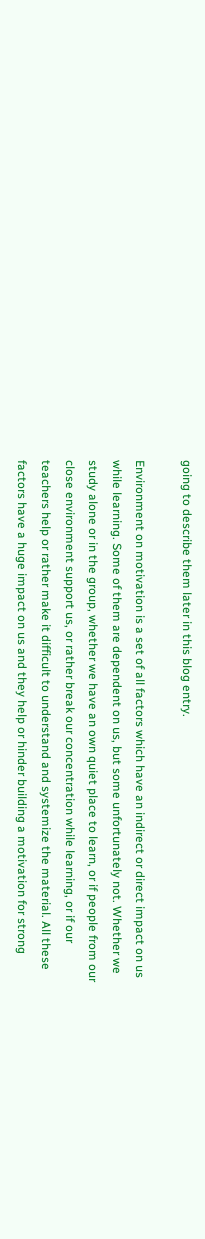going to describe them later in this blog entry.

Environment on motivation is a set of all factors which have an indirect or direct impact on us while learning. Some of them are dependent on us, but some unfortunately not. Whether we study alone or in the group, whether we have an own quiet place to learn, or if people from our close environment support us, or rather break our concentration while learning, or if our teachers help or rather make it difficult to understand and systemize the material. All these factors have a huge impact on us and they help or hinder building a motivation for strong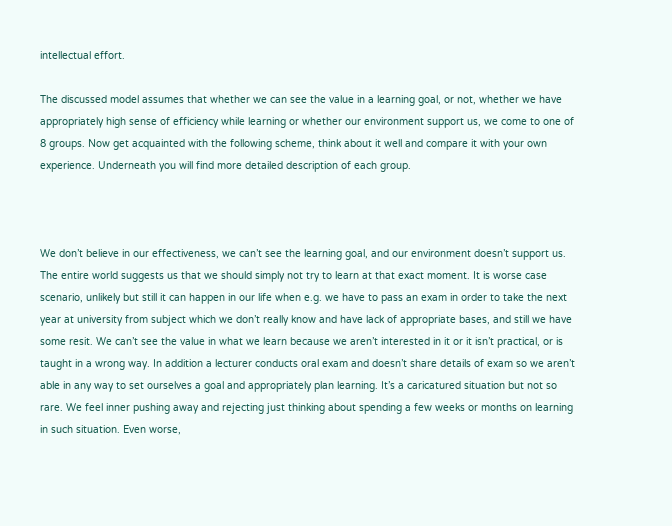intellectual effort.

The discussed model assumes that whether we can see the value in a learning goal, or not, whether we have appropriately high sense of efficiency while learning or whether our environment support us, we come to one of 8 groups. Now get acquainted with the following scheme, think about it well and compare it with your own experience. Underneath you will find more detailed description of each group.



We don’t believe in our effectiveness, we can’t see the learning goal, and our environment doesn’t support us. The entire world suggests us that we should simply not try to learn at that exact moment. It is worse case scenario, unlikely but still it can happen in our life when e.g. we have to pass an exam in order to take the next year at university from subject which we don’t really know and have lack of appropriate bases, and still we have some resit. We can’t see the value in what we learn because we aren’t interested in it or it isn’t practical, or is taught in a wrong way. In addition a lecturer conducts oral exam and doesn’t share details of exam so we aren’t able in any way to set ourselves a goal and appropriately plan learning. It’s a caricatured situation but not so rare. We feel inner pushing away and rejecting just thinking about spending a few weeks or months on learning in such situation. Even worse,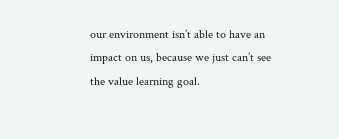our environment isn’t able to have an impact on us, because we just can’t see the value learning goal.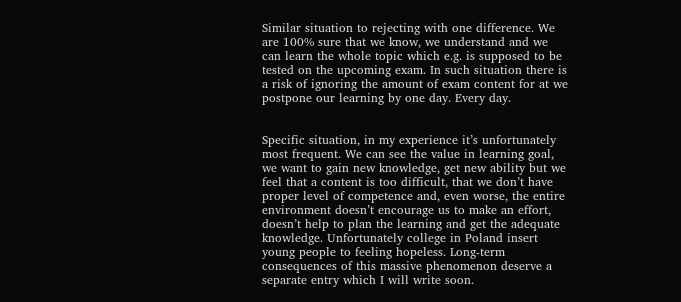Similar situation to rejecting with one difference. We are 100% sure that we know, we understand and we can learn the whole topic which e.g. is supposed to be tested on the upcoming exam. In such situation there is a risk of ignoring the amount of exam content for at we postpone our learning by one day. Every day.


Specific situation, in my experience it’s unfortunately most frequent. We can see the value in learning goal, we want to gain new knowledge, get new ability but we feel that a content is too difficult, that we don’t have proper level of competence and, even worse, the entire environment doesn’t encourage us to make an effort, doesn’t help to plan the learning and get the adequate knowledge. Unfortunately college in Poland insert young people to feeling hopeless. Long-term consequences of this massive phenomenon deserve a separate entry which I will write soon.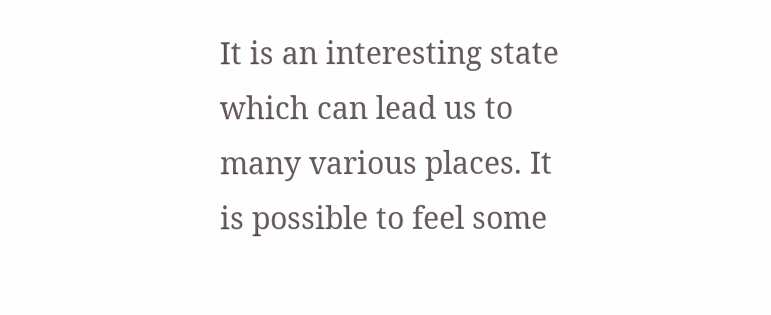It is an interesting state which can lead us to many various places. It is possible to feel some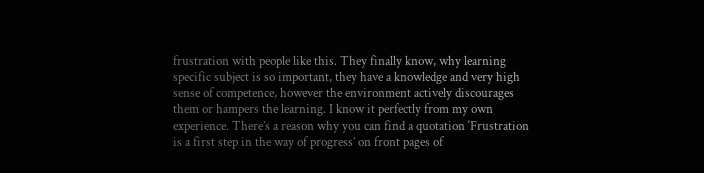frustration with people like this. They finally know, why learning specific subject is so important, they have a knowledge and very high sense of competence, however the environment actively discourages them or hampers the learning. I know it perfectly from my own experience. There’s a reason why you can find a quotation ‘Frustration is a first step in the way of progress’ on front pages of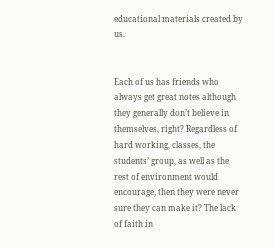educational materials created by us.


Each of us has friends who always get great notes although they generally don’t believe in themselves, right? Regardless of hard working, classes, the students’ group, as well as the rest of environment would encourage, then they were never sure they can make it? The lack of faith in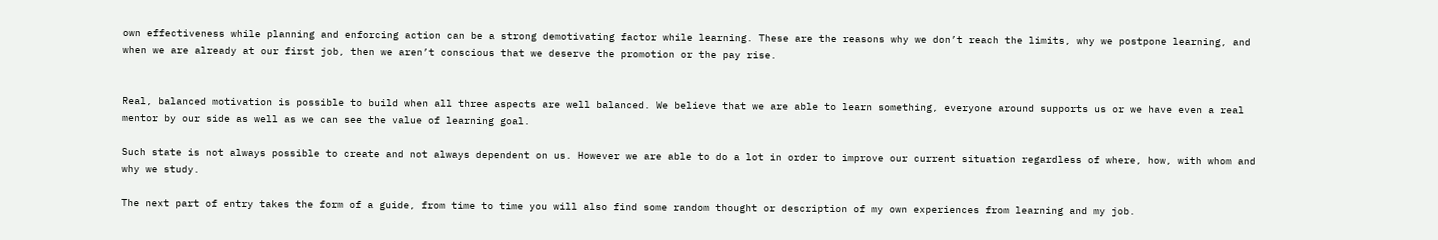own effectiveness while planning and enforcing action can be a strong demotivating factor while learning. These are the reasons why we don’t reach the limits, why we postpone learning, and when we are already at our first job, then we aren’t conscious that we deserve the promotion or the pay rise.


Real, balanced motivation is possible to build when all three aspects are well balanced. We believe that we are able to learn something, everyone around supports us or we have even a real mentor by our side as well as we can see the value of learning goal.

Such state is not always possible to create and not always dependent on us. However we are able to do a lot in order to improve our current situation regardless of where, how, with whom and why we study.

The next part of entry takes the form of a guide, from time to time you will also find some random thought or description of my own experiences from learning and my job.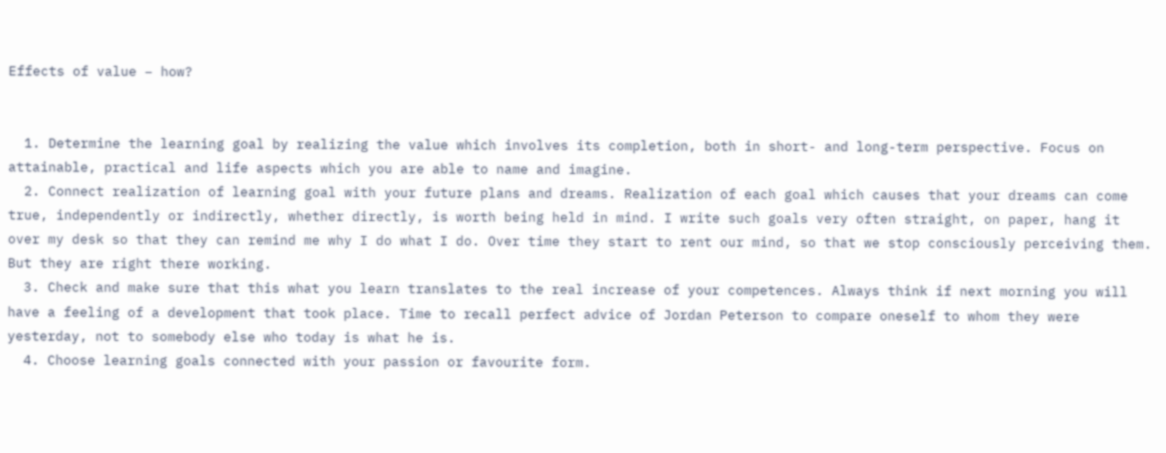Effects of value – how?


  1. Determine the learning goal by realizing the value which involves its completion, both in short- and long-term perspective. Focus on attainable, practical and life aspects which you are able to name and imagine.
  2. Connect realization of learning goal with your future plans and dreams. Realization of each goal which causes that your dreams can come true, independently or indirectly, whether directly, is worth being held in mind. I write such goals very often straight, on paper, hang it over my desk so that they can remind me why I do what I do. Over time they start to rent our mind, so that we stop consciously perceiving them. But they are right there working.
  3. Check and make sure that this what you learn translates to the real increase of your competences. Always think if next morning you will have a feeling of a development that took place. Time to recall perfect advice of Jordan Peterson to compare oneself to whom they were yesterday, not to somebody else who today is what he is.
  4. Choose learning goals connected with your passion or favourite form.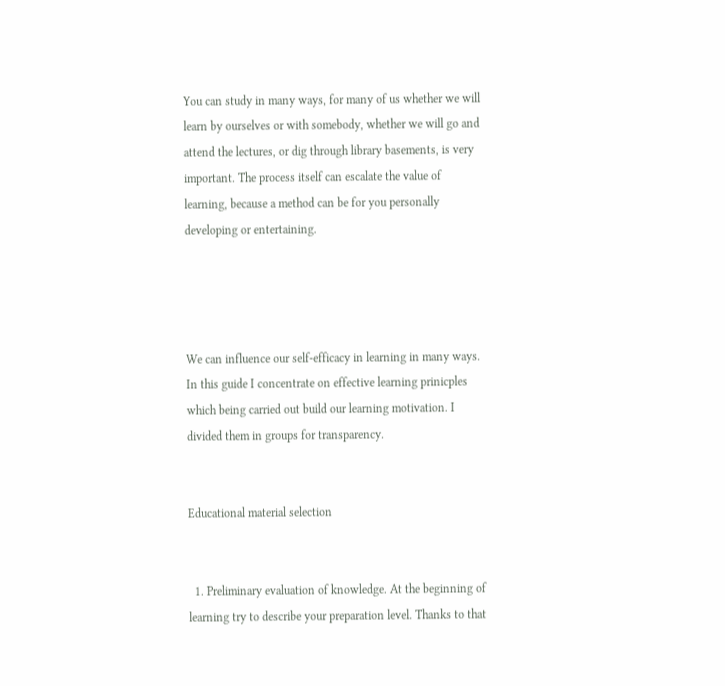You can study in many ways, for many of us whether we will learn by ourselves or with somebody, whether we will go and attend the lectures, or dig through library basements, is very important. The process itself can escalate the value of learning, because a method can be for you personally developing or entertaining.




We can influence our self-efficacy in learning in many ways. In this guide I concentrate on effective learning prinicples which being carried out build our learning motivation. I divided them in groups for transparency.


Educational material selection


  1. Preliminary evaluation of knowledge. At the beginning of learning try to describe your preparation level. Thanks to that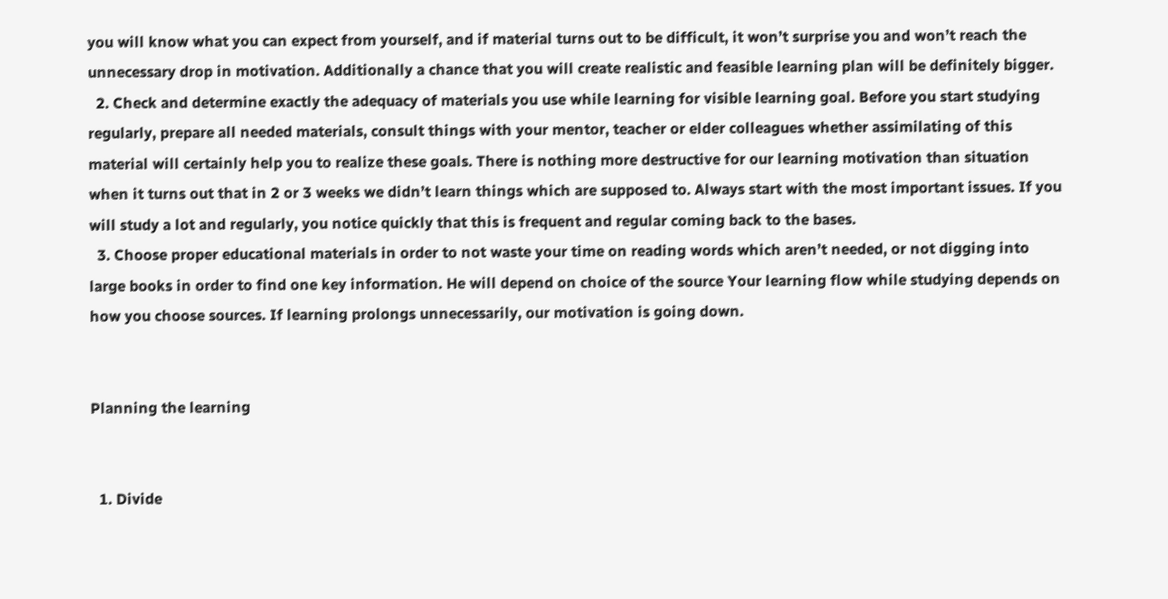you will know what you can expect from yourself, and if material turns out to be difficult, it won’t surprise you and won’t reach the unnecessary drop in motivation. Additionally a chance that you will create realistic and feasible learning plan will be definitely bigger.
  2. Check and determine exactly the adequacy of materials you use while learning for visible learning goal. Before you start studying regularly, prepare all needed materials, consult things with your mentor, teacher or elder colleagues whether assimilating of this material will certainly help you to realize these goals. There is nothing more destructive for our learning motivation than situation when it turns out that in 2 or 3 weeks we didn’t learn things which are supposed to. Always start with the most important issues. If you will study a lot and regularly, you notice quickly that this is frequent and regular coming back to the bases.
  3. Choose proper educational materials in order to not waste your time on reading words which aren’t needed, or not digging into large books in order to find one key information. He will depend on choice of the source Your learning flow while studying depends on how you choose sources. If learning prolongs unnecessarily, our motivation is going down.


Planning the learning


  1. Divide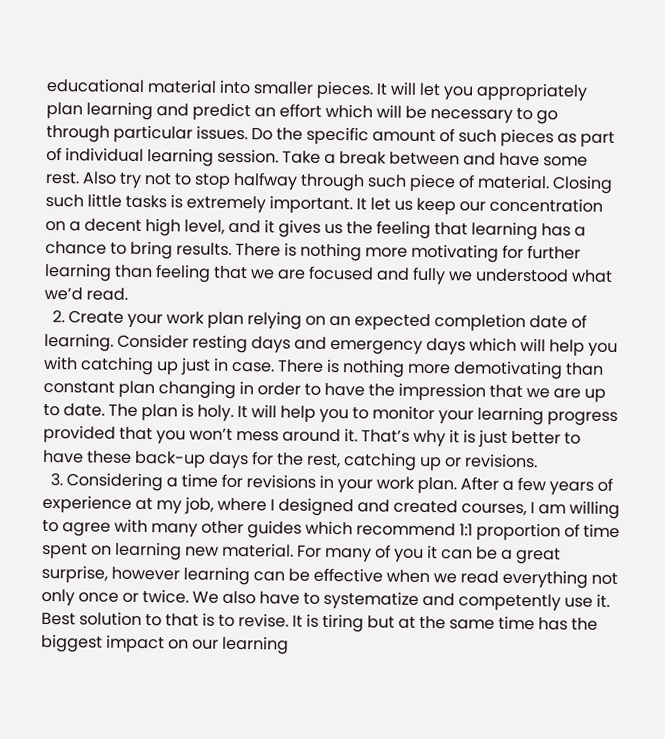educational material into smaller pieces. It will let you appropriately plan learning and predict an effort which will be necessary to go through particular issues. Do the specific amount of such pieces as part of individual learning session. Take a break between and have some rest. Also try not to stop halfway through such piece of material. Closing such little tasks is extremely important. It let us keep our concentration on a decent high level, and it gives us the feeling that learning has a chance to bring results. There is nothing more motivating for further learning than feeling that we are focused and fully we understood what we’d read.
  2. Create your work plan relying on an expected completion date of learning. Consider resting days and emergency days which will help you with catching up just in case. There is nothing more demotivating than constant plan changing in order to have the impression that we are up to date. The plan is holy. It will help you to monitor your learning progress provided that you won’t mess around it. That’s why it is just better to have these back-up days for the rest, catching up or revisions.
  3. Considering a time for revisions in your work plan. After a few years of experience at my job, where I designed and created courses, I am willing to agree with many other guides which recommend 1:1 proportion of time spent on learning new material. For many of you it can be a great surprise, however learning can be effective when we read everything not only once or twice. We also have to systematize and competently use it. Best solution to that is to revise. It is tiring but at the same time has the biggest impact on our learning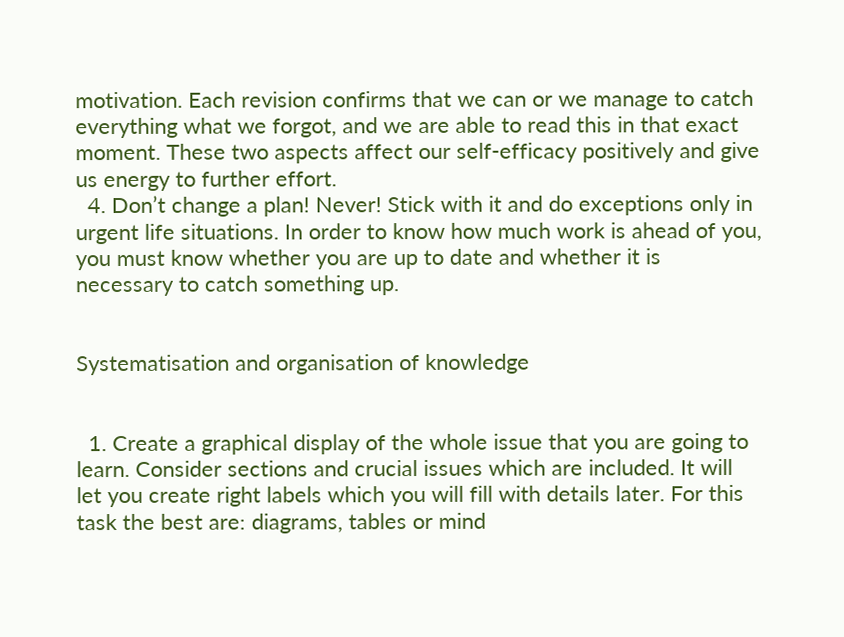motivation. Each revision confirms that we can or we manage to catch everything what we forgot, and we are able to read this in that exact moment. These two aspects affect our self-efficacy positively and give us energy to further effort.
  4. Don’t change a plan! Never! Stick with it and do exceptions only in urgent life situations. In order to know how much work is ahead of you, you must know whether you are up to date and whether it is necessary to catch something up.


Systematisation and organisation of knowledge


  1. Create a graphical display of the whole issue that you are going to learn. Consider sections and crucial issues which are included. It will let you create right labels which you will fill with details later. For this task the best are: diagrams, tables or mind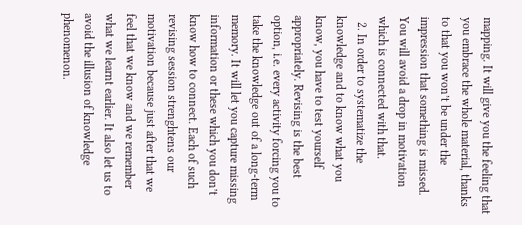mapping. It will give you the feeling that you embrace the whole material, thanks to that you won’t be under the impression that something is missed. You will avoid a drop in motivation which is connected with that.
  2. In order to systematize the knowledge and to know what you know, you have to test yourself appropriately. Revising is the best option, i.e. every activity forcing you to take the knowledge out of a long-term memory. It will let you capture missing information or these which you don’t know how to connect. Each of such revising session strenghtens our motivation because just after that we feel that we know and we remember what we learnt earlier. It also let us to avoid the illusion of knowledge phenomenon.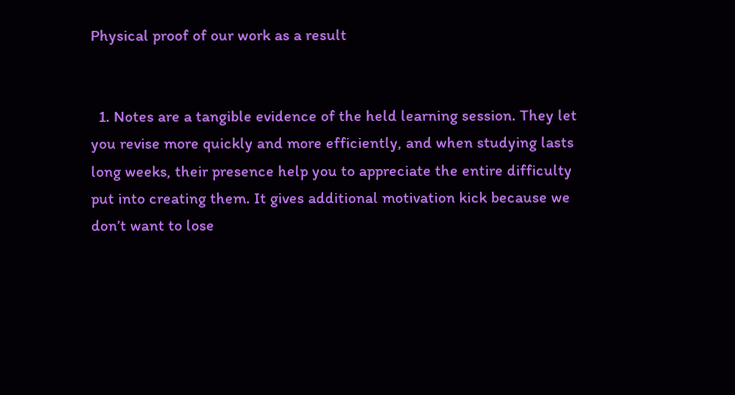Physical proof of our work as a result


  1. Notes are a tangible evidence of the held learning session. They let you revise more quickly and more efficiently, and when studying lasts long weeks, their presence help you to appreciate the entire difficulty put into creating them. It gives additional motivation kick because we don’t want to lose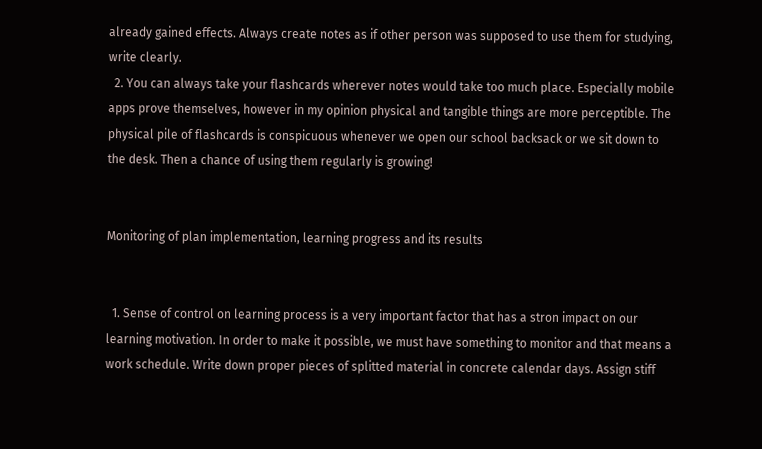already gained effects. Always create notes as if other person was supposed to use them for studying, write clearly.
  2. You can always take your flashcards wherever notes would take too much place. Especially mobile apps prove themselves, however in my opinion physical and tangible things are more perceptible. The physical pile of flashcards is conspicuous whenever we open our school backsack or we sit down to the desk. Then a chance of using them regularly is growing!


Monitoring of plan implementation, learning progress and its results


  1. Sense of control on learning process is a very important factor that has a stron impact on our learning motivation. In order to make it possible, we must have something to monitor and that means a work schedule. Write down proper pieces of splitted material in concrete calendar days. Assign stiff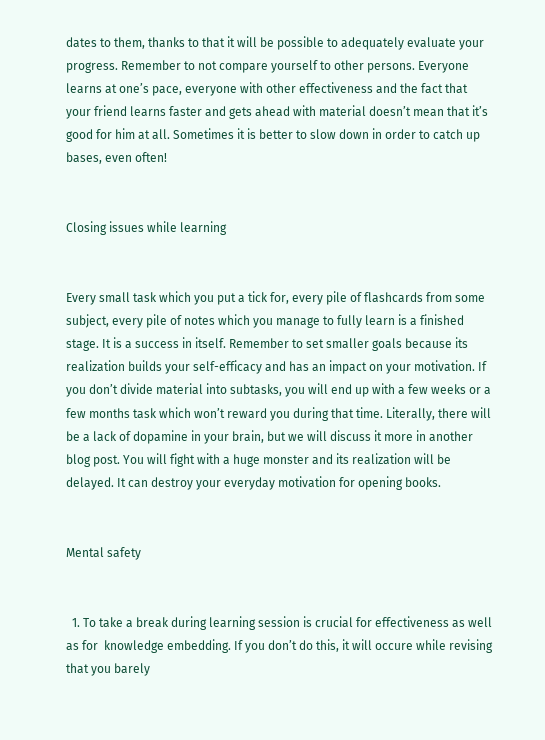dates to them, thanks to that it will be possible to adequately evaluate your progress. Remember to not compare yourself to other persons. Everyone learns at one’s pace, everyone with other effectiveness and the fact that your friend learns faster and gets ahead with material doesn’t mean that it’s good for him at all. Sometimes it is better to slow down in order to catch up bases, even often!


Closing issues while learning


Every small task which you put a tick for, every pile of flashcards from some subject, every pile of notes which you manage to fully learn is a finished stage. It is a success in itself. Remember to set smaller goals because its realization builds your self-efficacy and has an impact on your motivation. If you don’t divide material into subtasks, you will end up with a few weeks or a few months task which won’t reward you during that time. Literally, there will be a lack of dopamine in your brain, but we will discuss it more in another blog post. You will fight with a huge monster and its realization will be delayed. It can destroy your everyday motivation for opening books.


Mental safety


  1. To take a break during learning session is crucial for effectiveness as well as for  knowledge embedding. If you don’t do this, it will occure while revising that you barely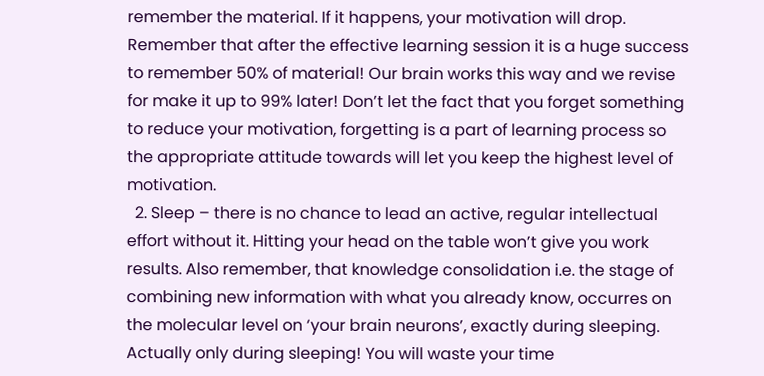remember the material. If it happens, your motivation will drop. Remember that after the effective learning session it is a huge success to remember 50% of material! Our brain works this way and we revise for make it up to 99% later! Don’t let the fact that you forget something to reduce your motivation, forgetting is a part of learning process so the appropriate attitude towards will let you keep the highest level of motivation.
  2. Sleep – there is no chance to lead an active, regular intellectual effort without it. Hitting your head on the table won’t give you work results. Also remember, that knowledge consolidation i.e. the stage of combining new information with what you already know, occurres on the molecular level on ‘your brain neurons’, exactly during sleeping. Actually only during sleeping! You will waste your time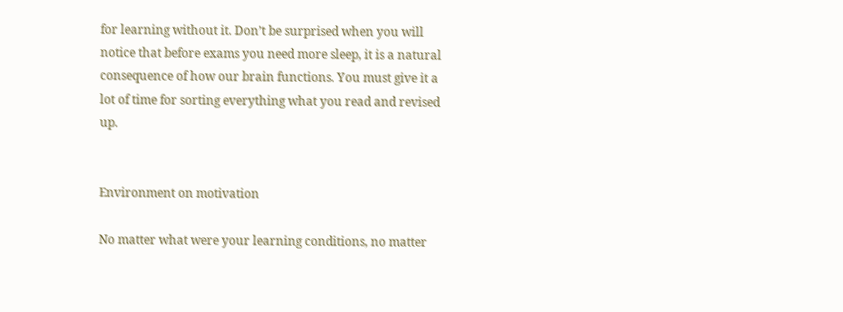for learning without it. Don’t be surprised when you will notice that before exams you need more sleep, it is a natural consequence of how our brain functions. You must give it a lot of time for sorting everything what you read and revised up.


Environment on motivation

No matter what were your learning conditions, no matter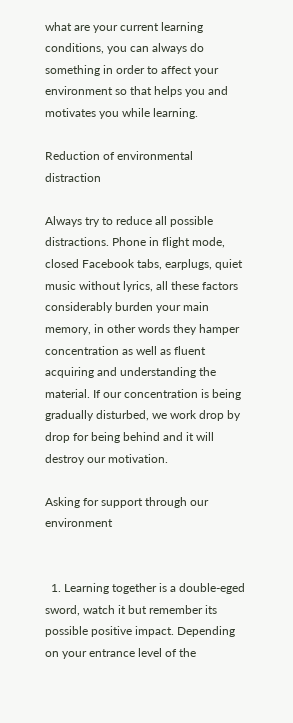what are your current learning conditions, you can always do something in order to affect your environment so that helps you and motivates you while learning.

Reduction of environmental distraction

Always try to reduce all possible distractions. Phone in flight mode, closed Facebook tabs, earplugs, quiet music without lyrics, all these factors considerably burden your main memory, in other words they hamper concentration as well as fluent acquiring and understanding the material. If our concentration is being gradually disturbed, we work drop by drop for being behind and it will destroy our motivation.

Asking for support through our environment


  1. Learning together is a double-eged sword, watch it but remember its possible positive impact. Depending on your entrance level of the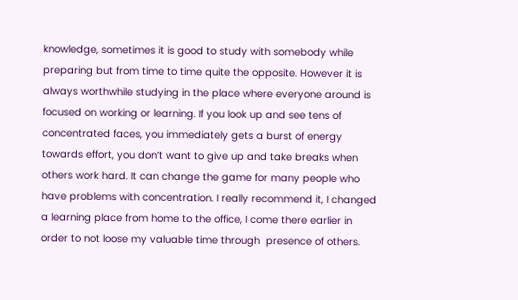knowledge, sometimes it is good to study with somebody while preparing but from time to time quite the opposite. However it is always worthwhile studying in the place where everyone around is focused on working or learning. If you look up and see tens of concentrated faces, you immediately gets a burst of energy towards effort, you don’t want to give up and take breaks when others work hard. It can change the game for many people who have problems with concentration. I really recommend it, I changed a learning place from home to the office, I come there earlier in order to not loose my valuable time through  presence of others.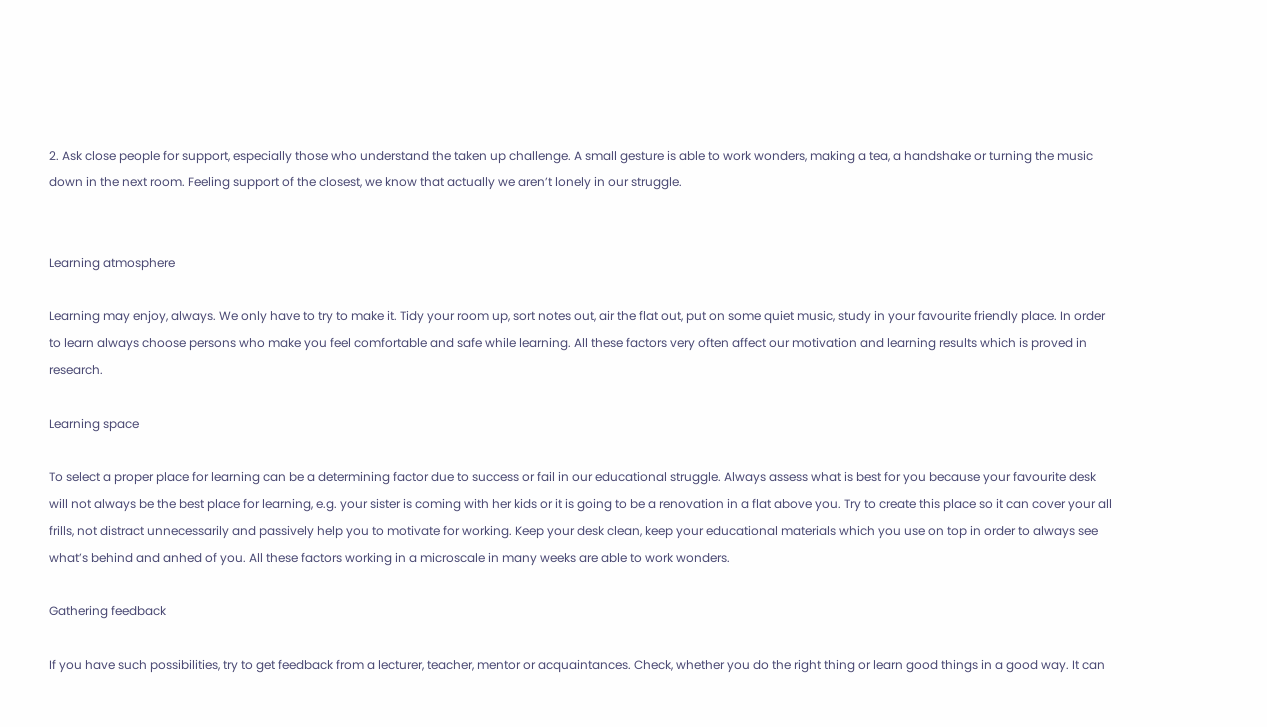2. Ask close people for support, especially those who understand the taken up challenge. A small gesture is able to work wonders, making a tea, a handshake or turning the music down in the next room. Feeling support of the closest, we know that actually we aren’t lonely in our struggle.


Learning atmosphere

Learning may enjoy, always. We only have to try to make it. Tidy your room up, sort notes out, air the flat out, put on some quiet music, study in your favourite friendly place. In order to learn always choose persons who make you feel comfortable and safe while learning. All these factors very often affect our motivation and learning results which is proved in research.

Learning space

To select a proper place for learning can be a determining factor due to success or fail in our educational struggle. Always assess what is best for you because your favourite desk will not always be the best place for learning, e.g. your sister is coming with her kids or it is going to be a renovation in a flat above you. Try to create this place so it can cover your all frills, not distract unnecessarily and passively help you to motivate for working. Keep your desk clean, keep your educational materials which you use on top in order to always see what’s behind and anhed of you. All these factors working in a microscale in many weeks are able to work wonders.

Gathering feedback

If you have such possibilities, try to get feedback from a lecturer, teacher, mentor or acquaintances. Check, whether you do the right thing or learn good things in a good way. It can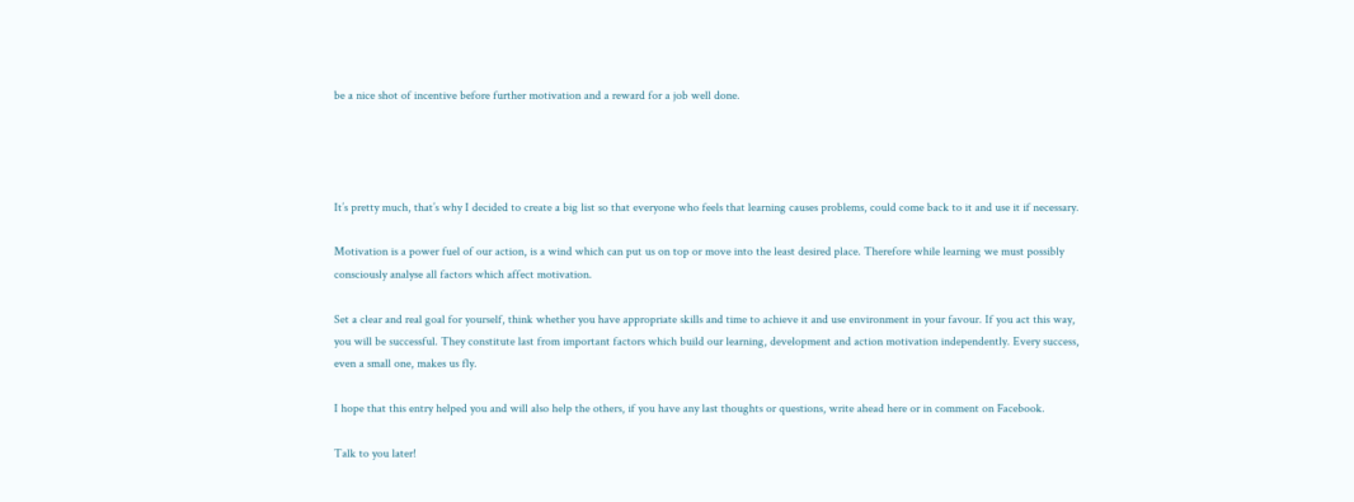be a nice shot of incentive before further motivation and a reward for a job well done.




It’s pretty much, that’s why I decided to create a big list so that everyone who feels that learning causes problems, could come back to it and use it if necessary.

Motivation is a power fuel of our action, is a wind which can put us on top or move into the least desired place. Therefore while learning we must possibly consciously analyse all factors which affect motivation.

Set a clear and real goal for yourself, think whether you have appropriate skills and time to achieve it and use environment in your favour. If you act this way, you will be successful. They constitute last from important factors which build our learning, development and action motivation independently. Every success, even a small one, makes us fly.

I hope that this entry helped you and will also help the others, if you have any last thoughts or questions, write ahead here or in comment on Facebook.

Talk to you later!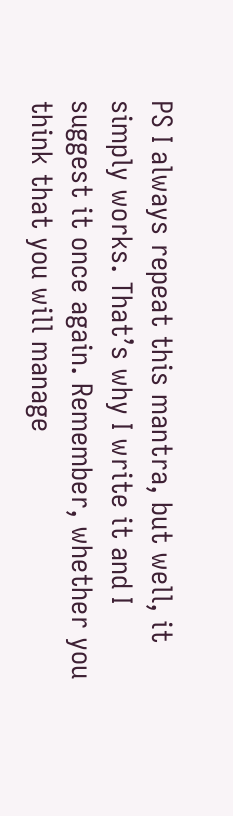PS I always repeat this mantra, but well, it simply works. That’s why I write it and I suggest it once again. Remember, whether you think that you will manage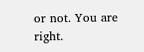or not. You are right.